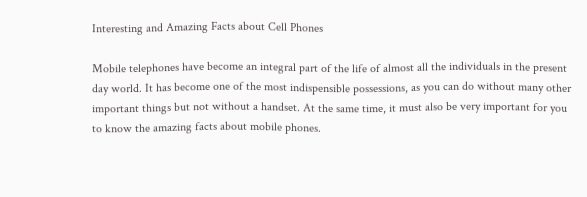Interesting and Amazing Facts about Cell Phones

Mobile telephones have become an integral part of the life of almost all the individuals in the present day world. It has become one of the most indispensible possessions, as you can do without many other important things but not without a handset. At the same time, it must also be very important for you to know the amazing facts about mobile phones.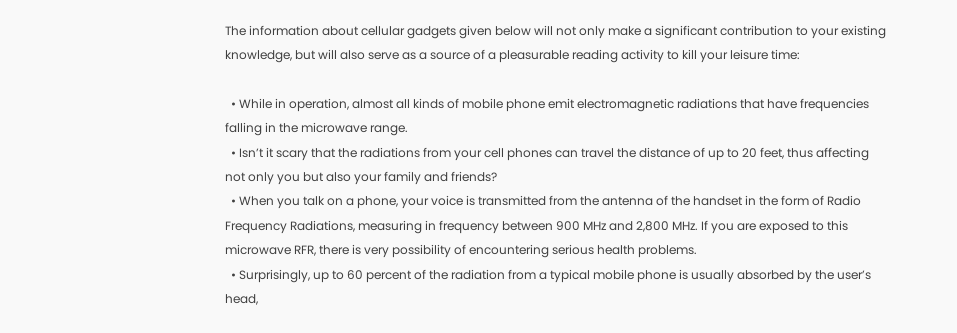The information about cellular gadgets given below will not only make a significant contribution to your existing knowledge, but will also serve as a source of a pleasurable reading activity to kill your leisure time:

  • While in operation, almost all kinds of mobile phone emit electromagnetic radiations that have frequencies falling in the microwave range.
  • Isn’t it scary that the radiations from your cell phones can travel the distance of up to 20 feet, thus affecting not only you but also your family and friends?
  • When you talk on a phone, your voice is transmitted from the antenna of the handset in the form of Radio Frequency Radiations, measuring in frequency between 900 MHz and 2,800 MHz. If you are exposed to this microwave RFR, there is very possibility of encountering serious health problems.
  • Surprisingly, up to 60 percent of the radiation from a typical mobile phone is usually absorbed by the user’s head,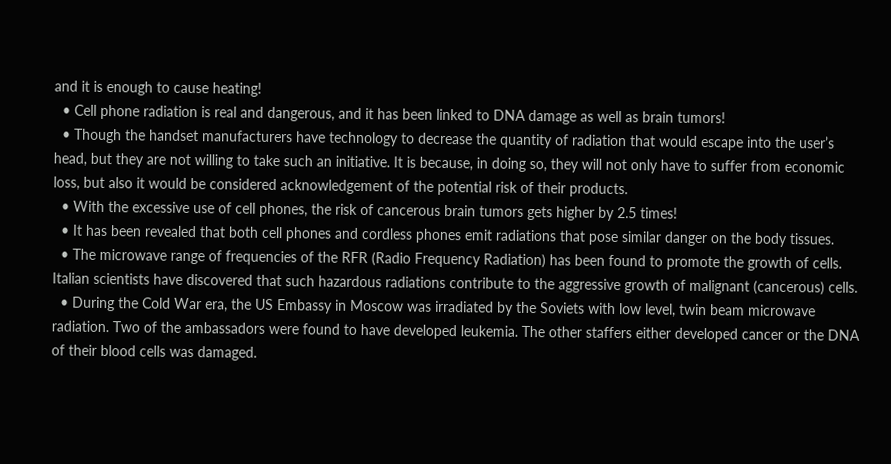and it is enough to cause heating!
  • Cell phone radiation is real and dangerous, and it has been linked to DNA damage as well as brain tumors!
  • Though the handset manufacturers have technology to decrease the quantity of radiation that would escape into the user’s head, but they are not willing to take such an initiative. It is because, in doing so, they will not only have to suffer from economic loss, but also it would be considered acknowledgement of the potential risk of their products.
  • With the excessive use of cell phones, the risk of cancerous brain tumors gets higher by 2.5 times!
  • It has been revealed that both cell phones and cordless phones emit radiations that pose similar danger on the body tissues.
  • The microwave range of frequencies of the RFR (Radio Frequency Radiation) has been found to promote the growth of cells. Italian scientists have discovered that such hazardous radiations contribute to the aggressive growth of malignant (cancerous) cells.
  • During the Cold War era, the US Embassy in Moscow was irradiated by the Soviets with low level, twin beam microwave radiation. Two of the ambassadors were found to have developed leukemia. The other staffers either developed cancer or the DNA of their blood cells was damaged.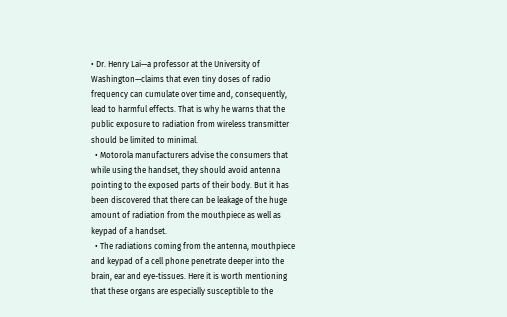• Dr. Henry Lai—a professor at the University of Washington—claims that even tiny doses of radio frequency can cumulate over time and, consequently, lead to harmful effects. That is why he warns that the public exposure to radiation from wireless transmitter should be limited to minimal.
  • Motorola manufacturers advise the consumers that while using the handset, they should avoid antenna pointing to the exposed parts of their body. But it has been discovered that there can be leakage of the huge amount of radiation from the mouthpiece as well as keypad of a handset.
  • The radiations coming from the antenna, mouthpiece and keypad of a cell phone penetrate deeper into the brain, ear and eye-tissues. Here it is worth mentioning that these organs are especially susceptible to the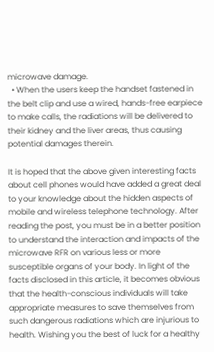microwave damage.
  • When the users keep the handset fastened in the belt clip and use a wired, hands-free earpiece to make calls, the radiations will be delivered to their kidney and the liver areas, thus causing potential damages therein.

It is hoped that the above given interesting facts about cell phones would have added a great deal to your knowledge about the hidden aspects of mobile and wireless telephone technology. After reading the post, you must be in a better position to understand the interaction and impacts of the microwave RFR on various less or more susceptible organs of your body. In light of the facts disclosed in this article, it becomes obvious that the health-conscious individuals will take appropriate measures to save themselves from such dangerous radiations which are injurious to health. Wishing you the best of luck for a healthy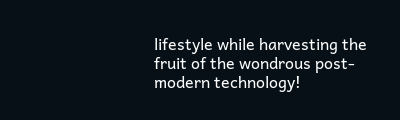lifestyle while harvesting the fruit of the wondrous post-modern technology!